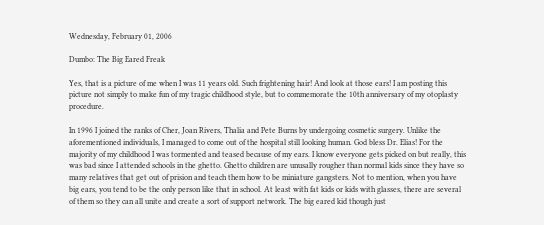Wednesday, February 01, 2006

Dumbo: The Big Eared Freak

Yes, that is a picture of me when I was 11 years old. Such frightening hair! And look at those ears! I am posting this picture not simply to make fun of my tragic childhood style, but to commemorate the 10th anniversary of my otoplasty procedure.

In 1996 I joined the ranks of Cher, Joan Rivers, Thalia and Pete Burns by undergoing cosmetic surgery. Unlike the aforementioned individuals, I managed to come out of the hospital still looking human. God bless Dr. Elias! For the majority of my childhood I was tormented and teased because of my ears. I know everyone gets picked on but really, this was bad since I attended schools in the ghetto. Ghetto children are unusally rougher than normal kids since they have so many relatives that get out of prision and teach them how to be miniature gangsters. Not to mention, when you have big ears, you tend to be the only person like that in school. At least with fat kids or kids with glasses, there are several of them so they can all unite and create a sort of support network. The big eared kid though just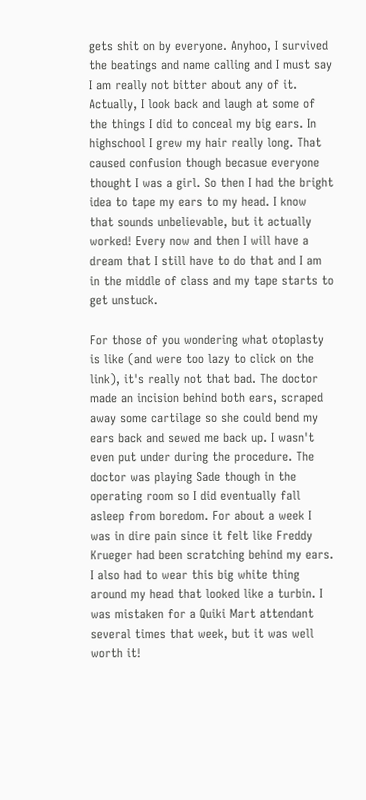gets shit on by everyone. Anyhoo, I survived the beatings and name calling and I must say I am really not bitter about any of it. Actually, I look back and laugh at some of the things I did to conceal my big ears. In highschool I grew my hair really long. That caused confusion though becasue everyone thought I was a girl. So then I had the bright idea to tape my ears to my head. I know that sounds unbelievable, but it actually worked! Every now and then I will have a dream that I still have to do that and I am in the middle of class and my tape starts to get unstuck.

For those of you wondering what otoplasty is like (and were too lazy to click on the link), it's really not that bad. The doctor made an incision behind both ears, scraped away some cartilage so she could bend my ears back and sewed me back up. I wasn't even put under during the procedure. The doctor was playing Sade though in the operating room so I did eventually fall asleep from boredom. For about a week I was in dire pain since it felt like Freddy Krueger had been scratching behind my ears. I also had to wear this big white thing around my head that looked like a turbin. I was mistaken for a Quiki Mart attendant several times that week, but it was well worth it!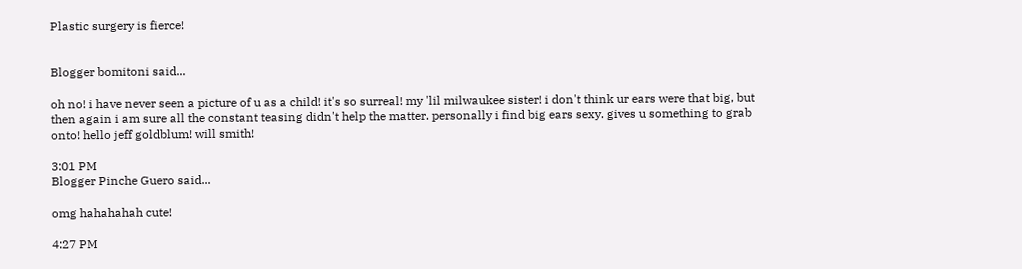Plastic surgery is fierce!


Blogger bomitoni said...

oh no! i have never seen a picture of u as a child! it's so surreal! my 'lil milwaukee sister! i don't think ur ears were that big, but then again i am sure all the constant teasing didn't help the matter. personally i find big ears sexy. gives u something to grab onto! hello jeff goldblum! will smith!

3:01 PM
Blogger Pinche Guero said...

omg hahahahah cute!

4:27 PM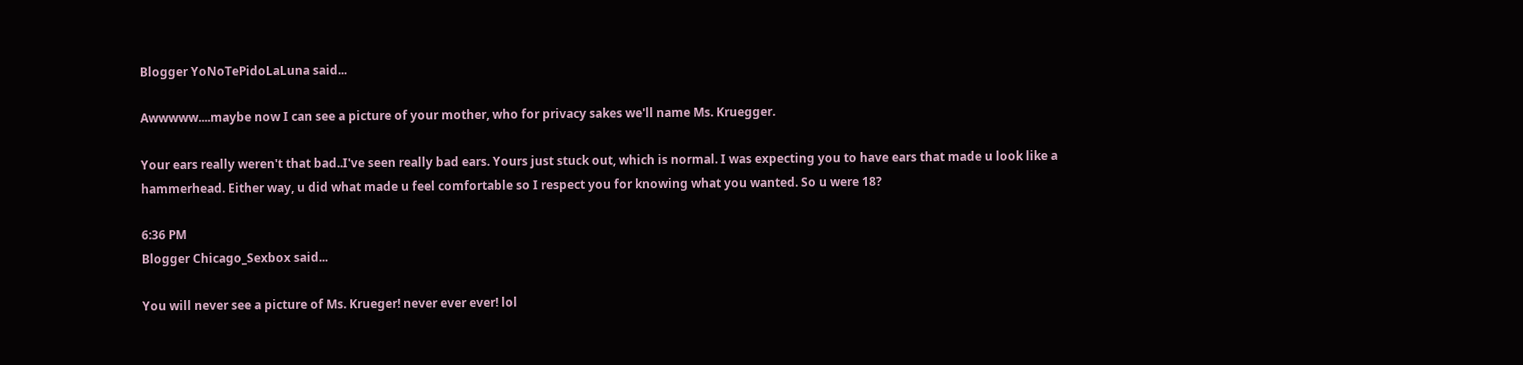Blogger YoNoTePidoLaLuna said...

Awwwww....maybe now I can see a picture of your mother, who for privacy sakes we'll name Ms. Kruegger.

Your ears really weren't that bad..I've seen really bad ears. Yours just stuck out, which is normal. I was expecting you to have ears that made u look like a hammerhead. Either way, u did what made u feel comfortable so I respect you for knowing what you wanted. So u were 18?

6:36 PM
Blogger Chicago_Sexbox said...

You will never see a picture of Ms. Krueger! never ever ever! lol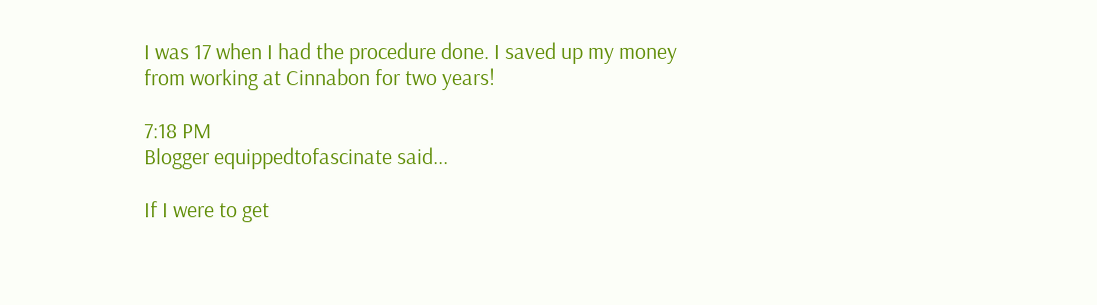I was 17 when I had the procedure done. I saved up my money from working at Cinnabon for two years!

7:18 PM
Blogger equippedtofascinate said...

If I were to get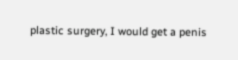plastic surgery, I would get a penis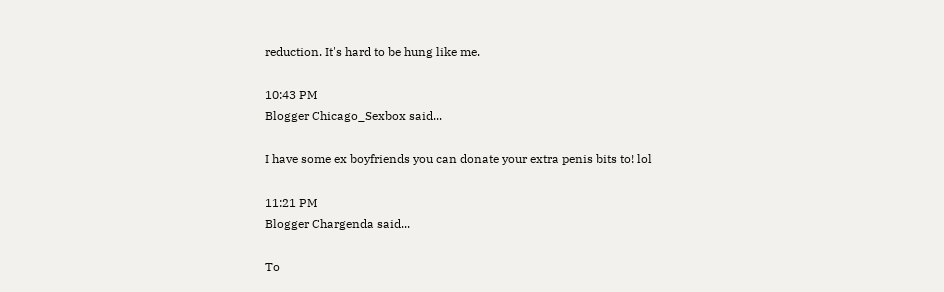reduction. It's hard to be hung like me.

10:43 PM
Blogger Chicago_Sexbox said...

I have some ex boyfriends you can donate your extra penis bits to! lol

11:21 PM
Blogger Chargenda said...

To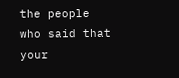the people who said that your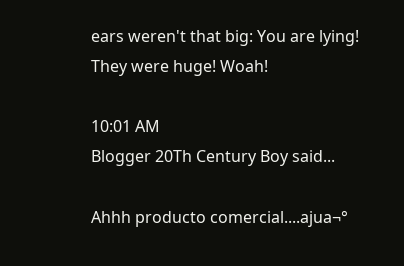ears weren't that big: You are lying! They were huge! Woah!

10:01 AM
Blogger 20Th Century Boy said...

Ahhh producto comercial....ajua¬°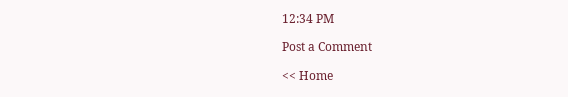12:34 PM

Post a Comment

<< Home